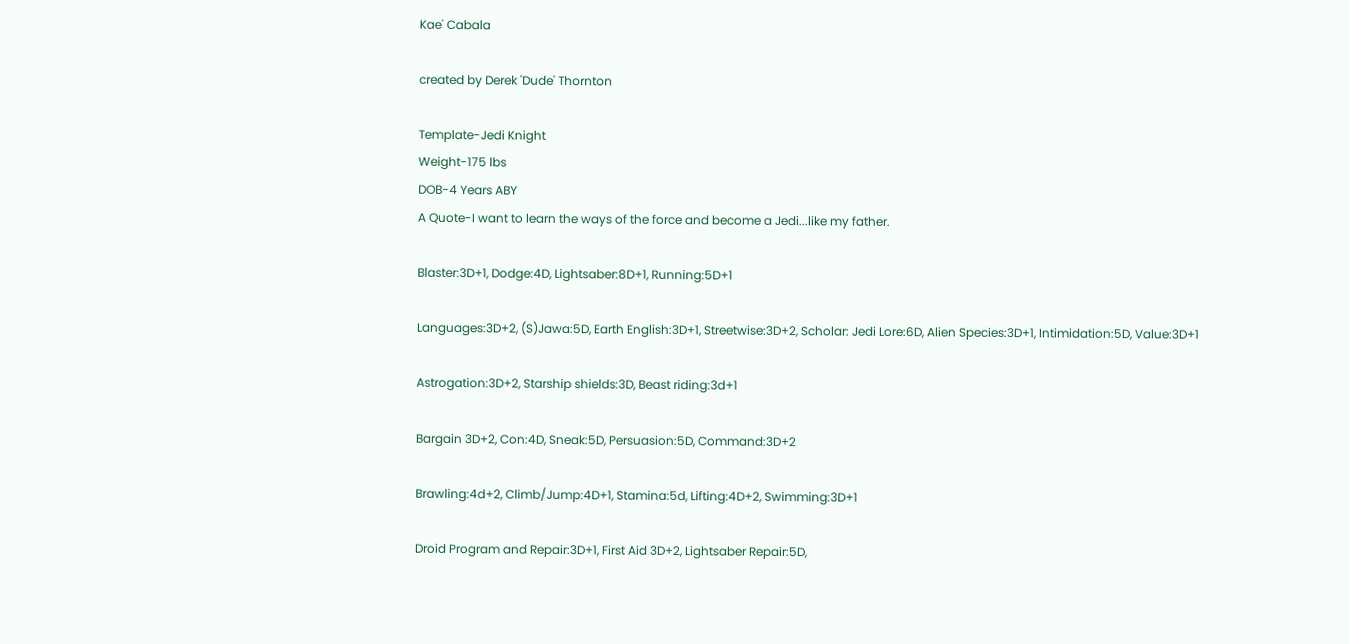Kae' Cabala

created by Derek 'Dude' Thornton

Template-Jedi Knight
Weight-175 lbs
DOB-4 Years ABY
A Quote-I want to learn the ways of the force and become a Jedi...like my father.

Blaster:3D+1, Dodge:4D, Lightsaber:8D+1, Running:5D+1

Languages:3D+2, (S)Jawa:5D, Earth English:3D+1, Streetwise:3D+2, Scholar: Jedi Lore:6D, Alien Species:3D+1, Intimidation:5D, Value:3D+1

Astrogation:3D+2, Starship shields:3D, Beast riding:3d+1

Bargain 3D+2, Con:4D, Sneak:5D, Persuasion:5D, Command:3D+2

Brawling:4d+2, Climb/Jump:4D+1, Stamina:5d, Lifting:4D+2, Swimming:3D+1

Droid Program and Repair:3D+1, First Aid 3D+2, Lightsaber Repair:5D,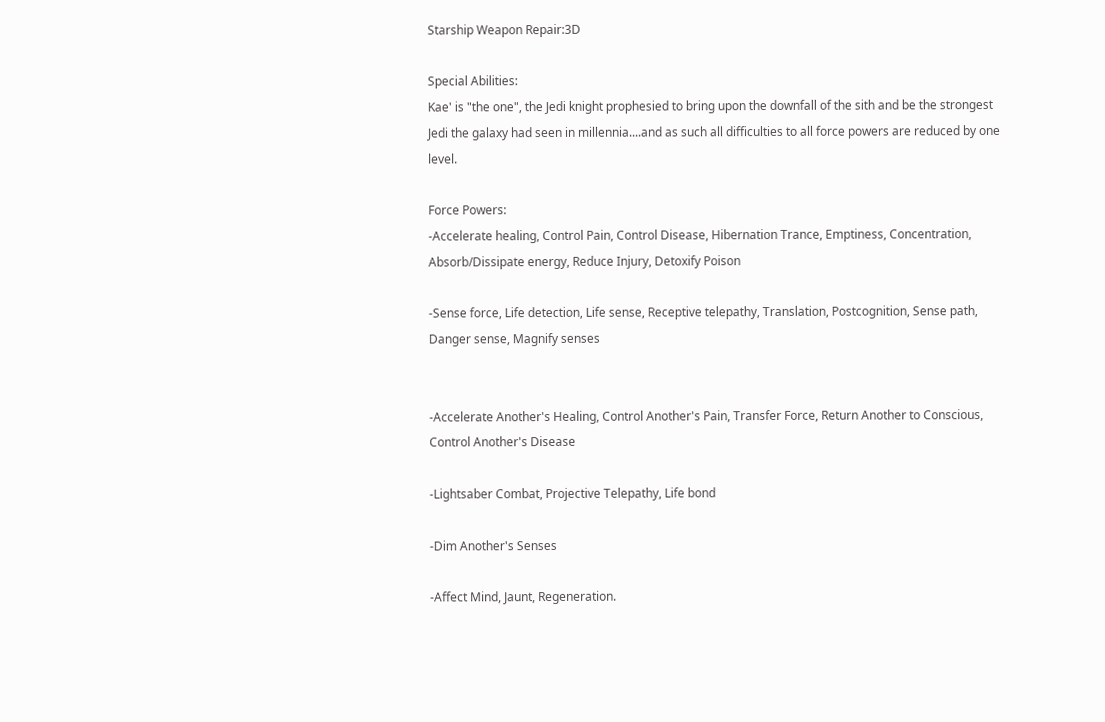Starship Weapon Repair:3D

Special Abilities:
Kae' is "the one", the Jedi knight prophesied to bring upon the downfall of the sith and be the strongest Jedi the galaxy had seen in millennia....and as such all difficulties to all force powers are reduced by one level.

Force Powers:
-Accelerate healing, Control Pain, Control Disease, Hibernation Trance, Emptiness, Concentration, Absorb/Dissipate energy, Reduce Injury, Detoxify Poison

-Sense force, Life detection, Life sense, Receptive telepathy, Translation, Postcognition, Sense path, Danger sense, Magnify senses


-Accelerate Another's Healing, Control Another's Pain, Transfer Force, Return Another to Conscious, Control Another's Disease

-Lightsaber Combat, Projective Telepathy, Life bond

-Dim Another's Senses

-Affect Mind, Jaunt, Regeneration.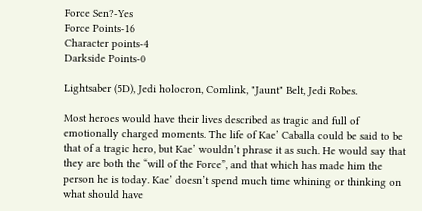Force Sen?-Yes
Force Points-16
Character points-4
Darkside Points-0

Lightsaber (5D), Jedi holocron, Comlink, "Jaunt" Belt, Jedi Robes.

Most heroes would have their lives described as tragic and full of emotionally charged moments. The life of Kae’ Caballa could be said to be that of a tragic hero, but Kae’ wouldn’t phrase it as such. He would say that they are both the “will of the Force”, and that which has made him the person he is today. Kae’ doesn’t spend much time whining or thinking on what should have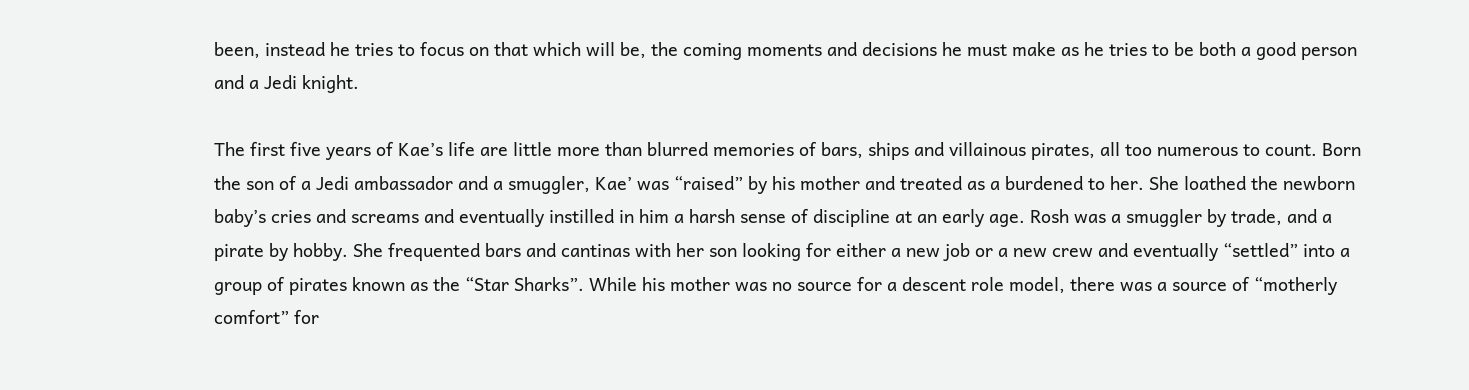been, instead he tries to focus on that which will be, the coming moments and decisions he must make as he tries to be both a good person and a Jedi knight.

The first five years of Kae’s life are little more than blurred memories of bars, ships and villainous pirates, all too numerous to count. Born the son of a Jedi ambassador and a smuggler, Kae’ was “raised” by his mother and treated as a burdened to her. She loathed the newborn baby’s cries and screams and eventually instilled in him a harsh sense of discipline at an early age. Rosh was a smuggler by trade, and a pirate by hobby. She frequented bars and cantinas with her son looking for either a new job or a new crew and eventually “settled” into a group of pirates known as the “Star Sharks”. While his mother was no source for a descent role model, there was a source of “motherly comfort” for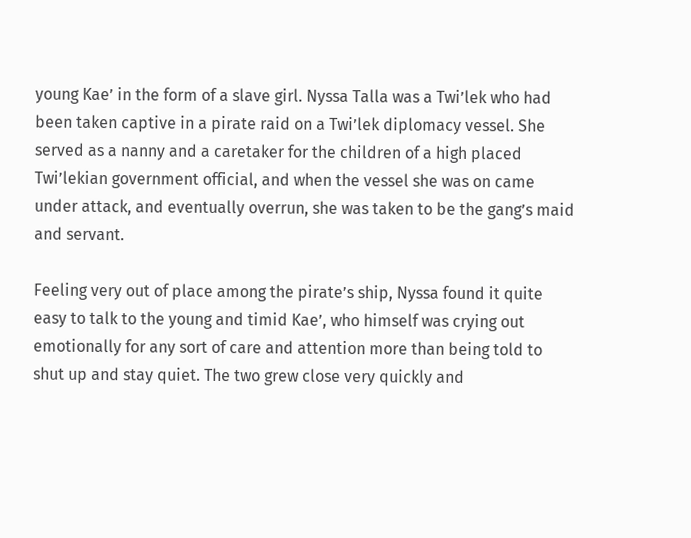young Kae’ in the form of a slave girl. Nyssa Talla was a Twi’lek who had been taken captive in a pirate raid on a Twi’lek diplomacy vessel. She served as a nanny and a caretaker for the children of a high placed Twi’lekian government official, and when the vessel she was on came under attack, and eventually overrun, she was taken to be the gang’s maid and servant.

Feeling very out of place among the pirate’s ship, Nyssa found it quite easy to talk to the young and timid Kae’, who himself was crying out emotionally for any sort of care and attention more than being told to shut up and stay quiet. The two grew close very quickly and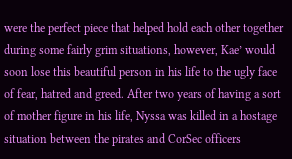were the perfect piece that helped hold each other together during some fairly grim situations, however, Kae’ would soon lose this beautiful person in his life to the ugly face of fear, hatred and greed. After two years of having a sort of mother figure in his life, Nyssa was killed in a hostage situation between the pirates and CorSec officers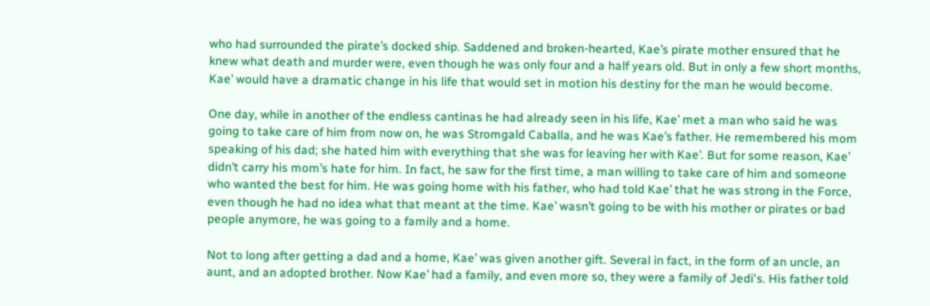who had surrounded the pirate’s docked ship. Saddened and broken-hearted, Kae’s pirate mother ensured that he knew what death and murder were, even though he was only four and a half years old. But in only a few short months, Kae’ would have a dramatic change in his life that would set in motion his destiny for the man he would become.

One day, while in another of the endless cantinas he had already seen in his life, Kae’ met a man who said he was going to take care of him from now on, he was Stromgald Caballa, and he was Kae’s father. He remembered his mom speaking of his dad; she hated him with everything that she was for leaving her with Kae’. But for some reason, Kae’ didn’t carry his mom’s hate for him. In fact, he saw for the first time, a man willing to take care of him and someone who wanted the best for him. He was going home with his father, who had told Kae’ that he was strong in the Force, even though he had no idea what that meant at the time. Kae’ wasn’t going to be with his mother or pirates or bad people anymore, he was going to a family and a home.

Not to long after getting a dad and a home, Kae’ was given another gift. Several in fact, in the form of an uncle, an aunt, and an adopted brother. Now Kae’ had a family, and even more so, they were a family of Jedi's. His father told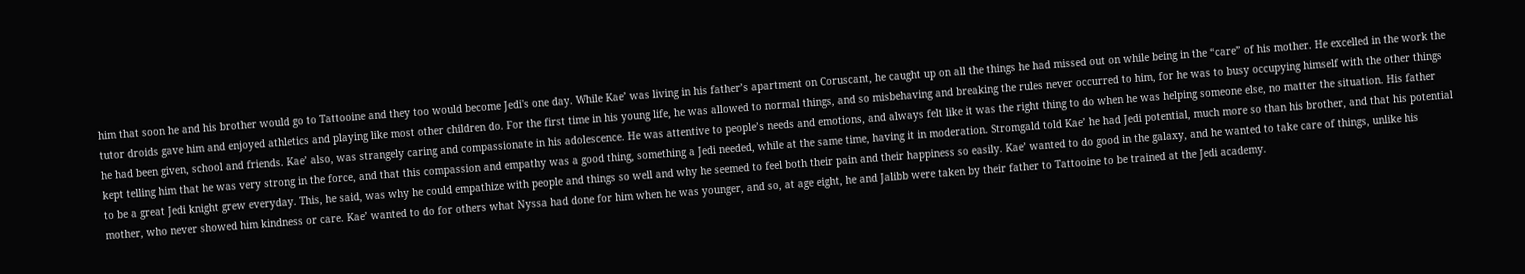him that soon he and his brother would go to Tattooine and they too would become Jedi's one day. While Kae’ was living in his father’s apartment on Coruscant, he caught up on all the things he had missed out on while being in the “care” of his mother. He excelled in the work the tutor droids gave him and enjoyed athletics and playing like most other children do. For the first time in his young life, he was allowed to normal things, and so misbehaving and breaking the rules never occurred to him, for he was to busy occupying himself with the other things he had been given, school and friends. Kae’ also, was strangely caring and compassionate in his adolescence. He was attentive to people’s needs and emotions, and always felt like it was the right thing to do when he was helping someone else, no matter the situation. His father kept telling him that he was very strong in the force, and that this compassion and empathy was a good thing, something a Jedi needed, while at the same time, having it in moderation. Stromgald told Kae’ he had Jedi potential, much more so than his brother, and that his potential to be a great Jedi knight grew everyday. This, he said, was why he could empathize with people and things so well and why he seemed to feel both their pain and their happiness so easily. Kae’ wanted to do good in the galaxy, and he wanted to take care of things, unlike his mother, who never showed him kindness or care. Kae’ wanted to do for others what Nyssa had done for him when he was younger, and so, at age eight, he and Jalibb were taken by their father to Tattooine to be trained at the Jedi academy.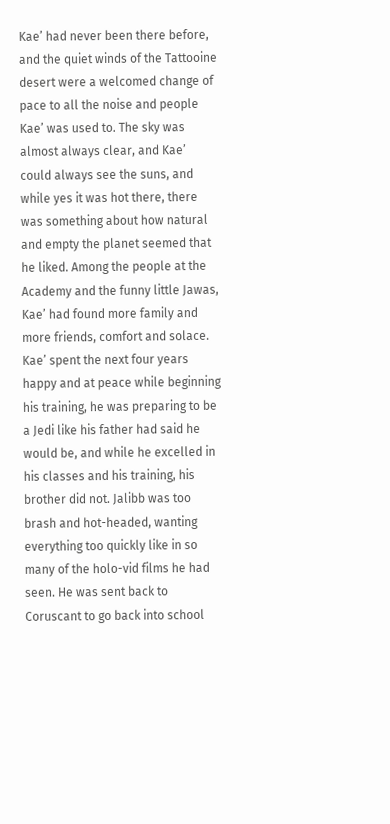Kae’ had never been there before, and the quiet winds of the Tattooine desert were a welcomed change of pace to all the noise and people Kae’ was used to. The sky was almost always clear, and Kae’ could always see the suns, and while yes it was hot there, there was something about how natural and empty the planet seemed that he liked. Among the people at the Academy and the funny little Jawas, Kae’ had found more family and more friends, comfort and solace. Kae’ spent the next four years happy and at peace while beginning his training, he was preparing to be a Jedi like his father had said he would be, and while he excelled in his classes and his training, his brother did not. Jalibb was too brash and hot-headed, wanting everything too quickly like in so many of the holo-vid films he had seen. He was sent back to Coruscant to go back into school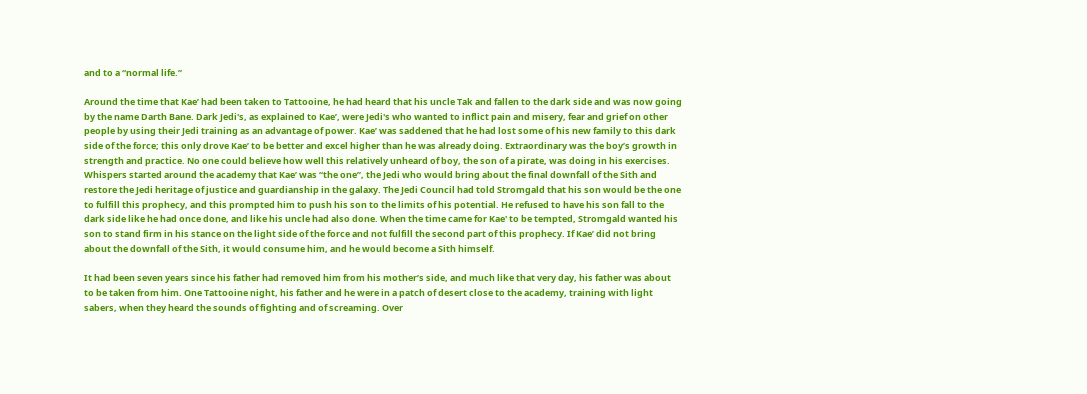and to a “normal life.”

Around the time that Kae’ had been taken to Tattooine, he had heard that his uncle Tak and fallen to the dark side and was now going by the name Darth Bane. Dark Jedi's, as explained to Kae’, were Jedi's who wanted to inflict pain and misery, fear and grief on other people by using their Jedi training as an advantage of power. Kae’ was saddened that he had lost some of his new family to this dark side of the force; this only drove Kae’ to be better and excel higher than he was already doing. Extraordinary was the boy’s growth in strength and practice. No one could believe how well this relatively unheard of boy, the son of a pirate, was doing in his exercises. Whispers started around the academy that Kae’ was “the one”, the Jedi who would bring about the final downfall of the Sith and restore the Jedi heritage of justice and guardianship in the galaxy. The Jedi Council had told Stromgald that his son would be the one to fulfill this prophecy, and this prompted him to push his son to the limits of his potential. He refused to have his son fall to the dark side like he had once done, and like his uncle had also done. When the time came for Kae' to be tempted, Stromgald wanted his son to stand firm in his stance on the light side of the force and not fulfill the second part of this prophecy. If Kae’ did not bring about the downfall of the Sith, it would consume him, and he would become a Sith himself.

It had been seven years since his father had removed him from his mother’s side, and much like that very day, his father was about to be taken from him. One Tattooine night, his father and he were in a patch of desert close to the academy, training with light sabers, when they heard the sounds of fighting and of screaming. Over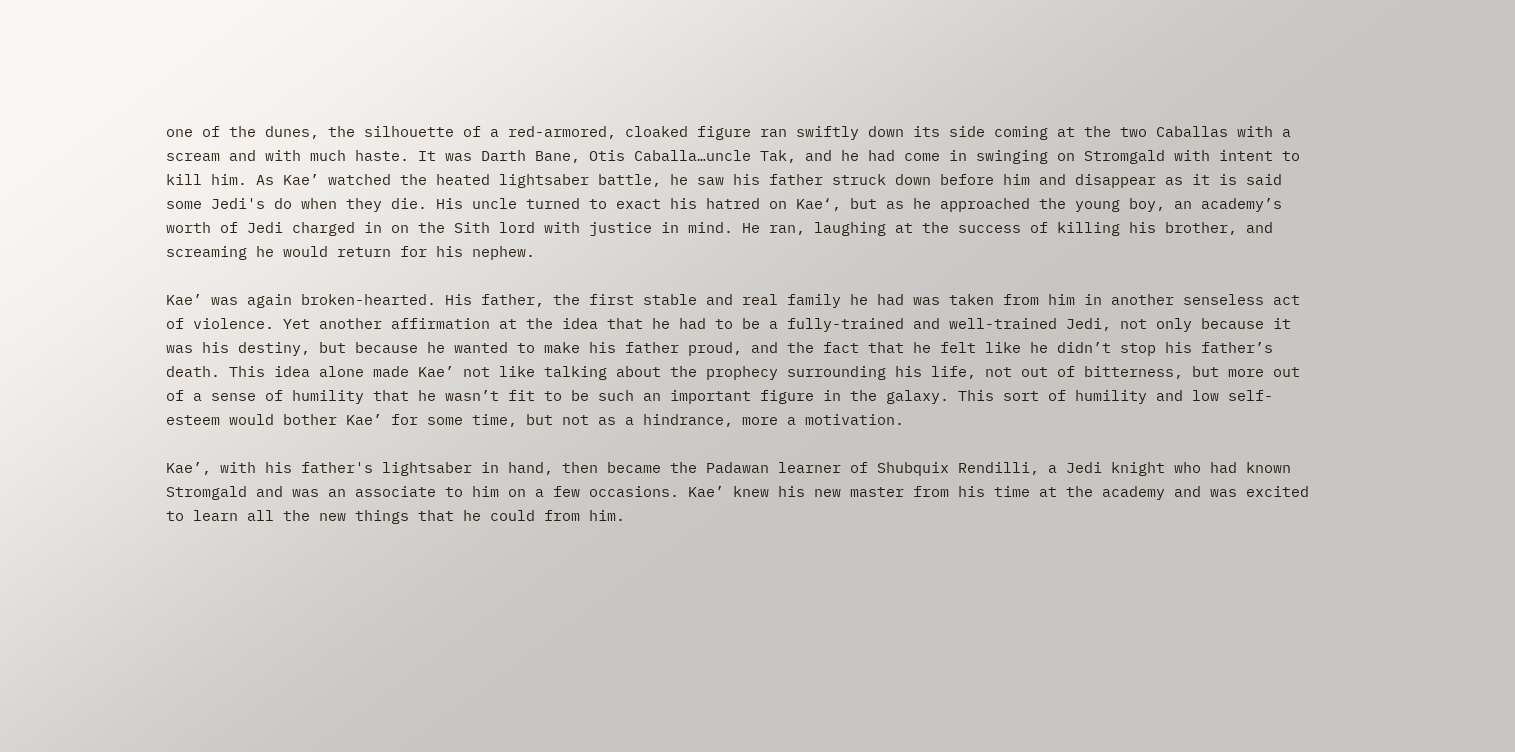one of the dunes, the silhouette of a red-armored, cloaked figure ran swiftly down its side coming at the two Caballas with a scream and with much haste. It was Darth Bane, Otis Caballa…uncle Tak, and he had come in swinging on Stromgald with intent to kill him. As Kae’ watched the heated lightsaber battle, he saw his father struck down before him and disappear as it is said some Jedi's do when they die. His uncle turned to exact his hatred on Kae‘, but as he approached the young boy, an academy’s worth of Jedi charged in on the Sith lord with justice in mind. He ran, laughing at the success of killing his brother, and screaming he would return for his nephew.

Kae’ was again broken-hearted. His father, the first stable and real family he had was taken from him in another senseless act of violence. Yet another affirmation at the idea that he had to be a fully-trained and well-trained Jedi, not only because it was his destiny, but because he wanted to make his father proud, and the fact that he felt like he didn’t stop his father’s death. This idea alone made Kae’ not like talking about the prophecy surrounding his life, not out of bitterness, but more out of a sense of humility that he wasn’t fit to be such an important figure in the galaxy. This sort of humility and low self-esteem would bother Kae’ for some time, but not as a hindrance, more a motivation.

Kae’, with his father's lightsaber in hand, then became the Padawan learner of Shubquix Rendilli, a Jedi knight who had known Stromgald and was an associate to him on a few occasions. Kae’ knew his new master from his time at the academy and was excited to learn all the new things that he could from him.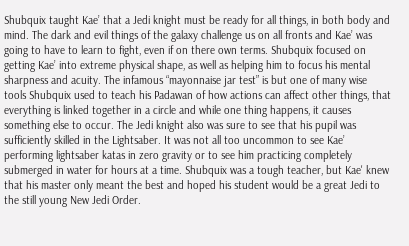Shubquix taught Kae’ that a Jedi knight must be ready for all things, in both body and mind. The dark and evil things of the galaxy challenge us on all fronts and Kae’ was going to have to learn to fight, even if on there own terms. Shubquix focused on getting Kae’ into extreme physical shape, as well as helping him to focus his mental sharpness and acuity. The infamous “mayonnaise jar test” is but one of many wise tools Shubquix used to teach his Padawan of how actions can affect other things, that everything is linked together in a circle and while one thing happens, it causes something else to occur. The Jedi knight also was sure to see that his pupil was sufficiently skilled in the Lightsaber. It was not all too uncommon to see Kae’ performing lightsaber katas in zero gravity or to see him practicing completely submerged in water for hours at a time. Shubquix was a tough teacher, but Kae' knew that his master only meant the best and hoped his student would be a great Jedi to the still young New Jedi Order.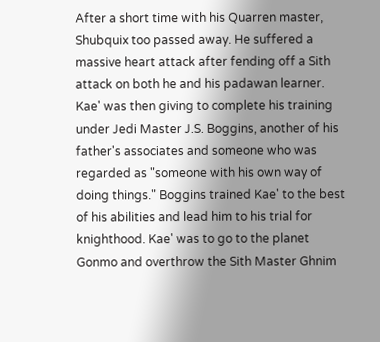After a short time with his Quarren master, Shubquix too passed away. He suffered a massive heart attack after fending off a Sith attack on both he and his padawan learner. Kae' was then giving to complete his training under Jedi Master J.S. Boggins, another of his father's associates and someone who was regarded as "someone with his own way of doing things." Boggins trained Kae' to the best of his abilities and lead him to his trial for knighthood. Kae' was to go to the planet Gonmo and overthrow the Sith Master Ghnim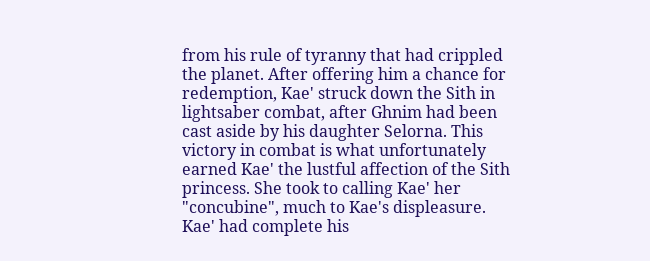from his rule of tyranny that had crippled the planet. After offering him a chance for redemption, Kae' struck down the Sith in lightsaber combat, after Ghnim had been cast aside by his daughter Selorna. This victory in combat is what unfortunately earned Kae' the lustful affection of the Sith princess. She took to calling Kae' her "concubine", much to Kae's displeasure. Kae' had complete his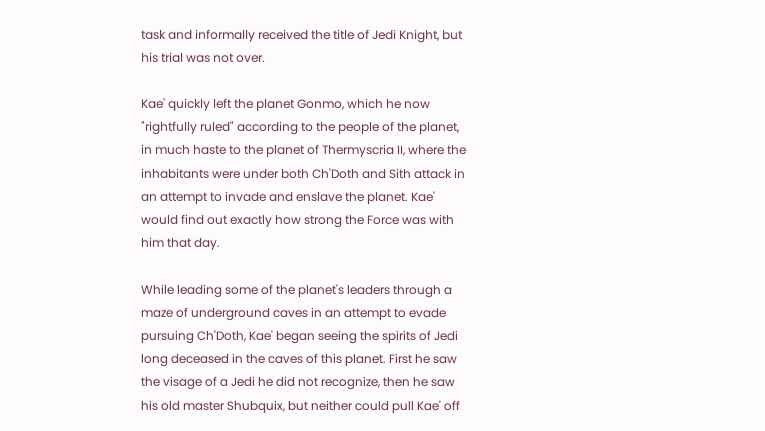task and informally received the title of Jedi Knight, but his trial was not over.

Kae' quickly left the planet Gonmo, which he now "rightfully ruled" according to the people of the planet, in much haste to the planet of Thermyscria II, where the inhabitants were under both Ch'Doth and Sith attack in an attempt to invade and enslave the planet. Kae' would find out exactly how strong the Force was with him that day.

While leading some of the planet's leaders through a maze of underground caves in an attempt to evade pursuing Ch'Doth, Kae' began seeing the spirits of Jedi long deceased in the caves of this planet. First he saw the visage of a Jedi he did not recognize, then he saw his old master Shubquix, but neither could pull Kae' off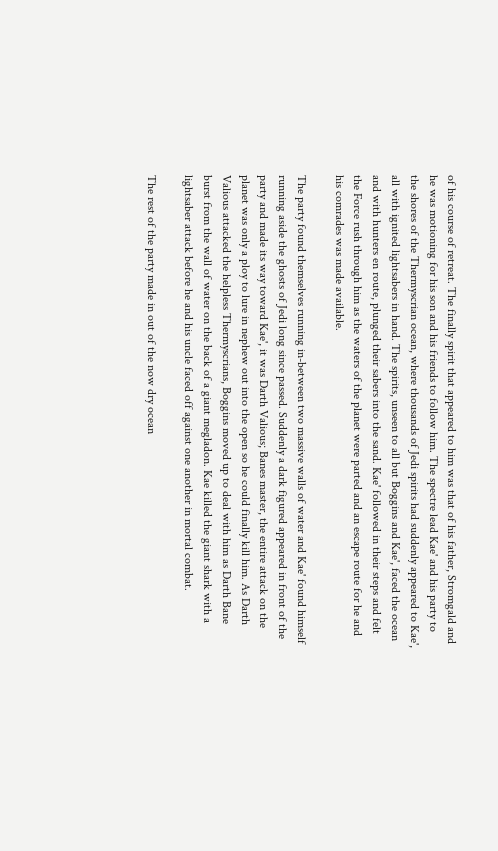of his course of retreat. The finally spirit that appeared to him was that of his father, Stromgald and he was motioning for his son and his friends to follow him. The spectre lead Kae' and his party to the shores of the Thermyscrian ocean, where thousands of Jedi spirits had suddenly appeared to Kae', all with ignited lightsabers in hand. The spirits, unseen to all but Boggins and Kae', faced the ocean and with hunters en route, plunged their sabers into the sand. Kae' followed in their steps and felt the Force rush through him as the waters of the planet were parted and an escape route for he and his comrades was made available.

The party found themselves running in-between two massive walls of water and Kae' found himself running aside the ghosts of Jedi long since passed. Suddenly a dark figured appeared in front of the party and made its way toward Kae', it was Darth Valious; Banes master, the entire attack on the planet was only a ploy to lure in nephew out into the open so he could finally kill him. As Darth Valious attacked the helpless Thermyscrians, Boggins moved up to deal with him as Darth Bane burst from the wall of water on the back of a giant megladon. Kae killed the giant shark with a lightsaber attack before he and his uncle faced off against one another in mortal combat.

The rest of the party made in out of the now dry ocean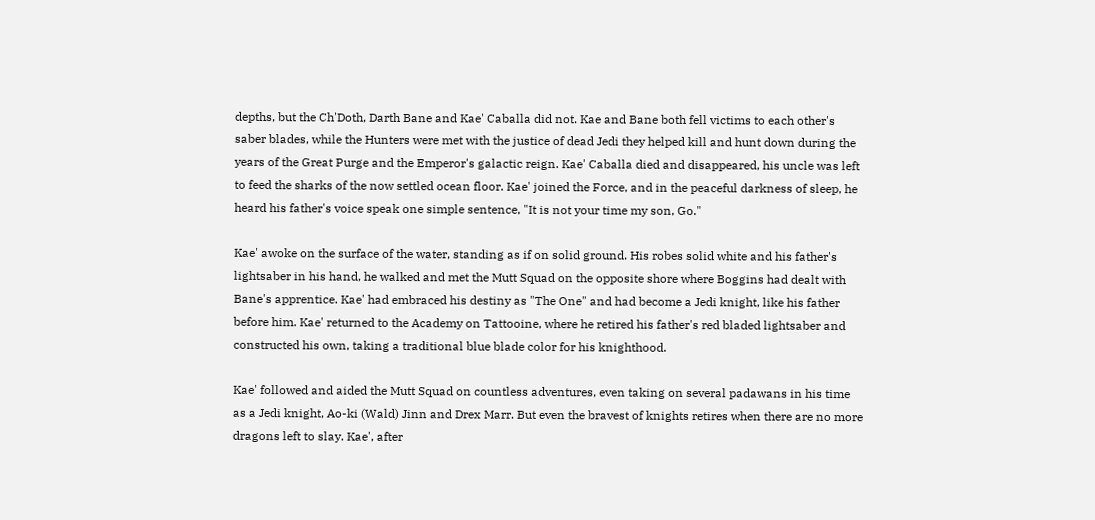depths, but the Ch'Doth, Darth Bane and Kae' Caballa did not. Kae and Bane both fell victims to each other's saber blades, while the Hunters were met with the justice of dead Jedi they helped kill and hunt down during the years of the Great Purge and the Emperor's galactic reign. Kae' Caballa died and disappeared, his uncle was left to feed the sharks of the now settled ocean floor. Kae' joined the Force, and in the peaceful darkness of sleep, he heard his father's voice speak one simple sentence, "It is not your time my son, Go."

Kae' awoke on the surface of the water, standing as if on solid ground. His robes solid white and his father's lightsaber in his hand, he walked and met the Mutt Squad on the opposite shore where Boggins had dealt with Bane's apprentice. Kae' had embraced his destiny as "The One" and had become a Jedi knight, like his father before him. Kae' returned to the Academy on Tattooine, where he retired his father's red bladed lightsaber and constructed his own, taking a traditional blue blade color for his knighthood.

Kae' followed and aided the Mutt Squad on countless adventures, even taking on several padawans in his time as a Jedi knight, Ao-ki (Wald) Jinn and Drex Marr. But even the bravest of knights retires when there are no more dragons left to slay. Kae', after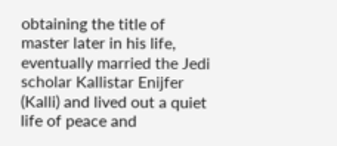obtaining the title of master later in his life, eventually married the Jedi scholar Kallistar Enijfer (Kalli) and lived out a quiet life of peace and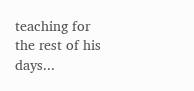teaching for the rest of his days...